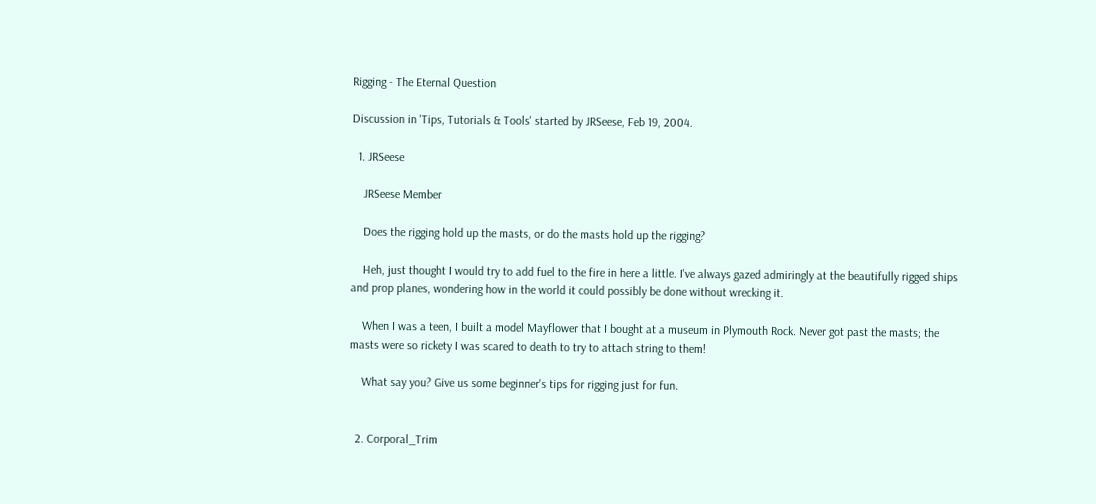Rigging - The Eternal Question

Discussion in 'Tips, Tutorials & Tools' started by JRSeese, Feb 19, 2004.

  1. JRSeese

    JRSeese Member

    Does the rigging hold up the masts, or do the masts hold up the rigging?

    Heh, just thought I would try to add fuel to the fire in here a little. I've always gazed admiringly at the beautifully rigged ships and prop planes, wondering how in the world it could possibly be done without wrecking it.

    When I was a teen, I built a model Mayflower that I bought at a museum in Plymouth Rock. Never got past the masts; the masts were so rickety I was scared to death to try to attach string to them!

    What say you? Give us some beginner's tips for rigging just for fun.


  2. Corporal_Trim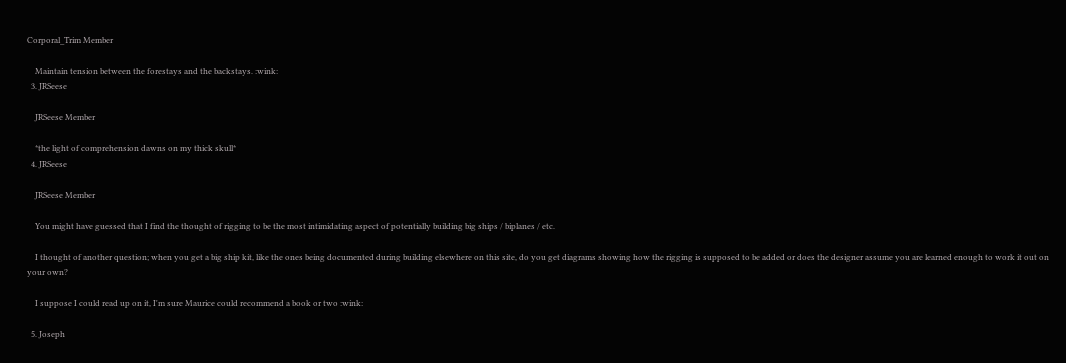Corporal_Trim Member

    Maintain tension between the forestays and the backstays. :wink:
  3. JRSeese

    JRSeese Member

    *the light of comprehension dawns on my thick skull*
  4. JRSeese

    JRSeese Member

    You might have guessed that I find the thought of rigging to be the most intimidating aspect of potentially building big ships / biplanes / etc.

    I thought of another question; when you get a big ship kit, like the ones being documented during building elsewhere on this site, do you get diagrams showing how the rigging is supposed to be added or does the designer assume you are learned enough to work it out on your own?

    I suppose I could read up on it, I'm sure Maurice could recommend a book or two :wink:

  5. Joseph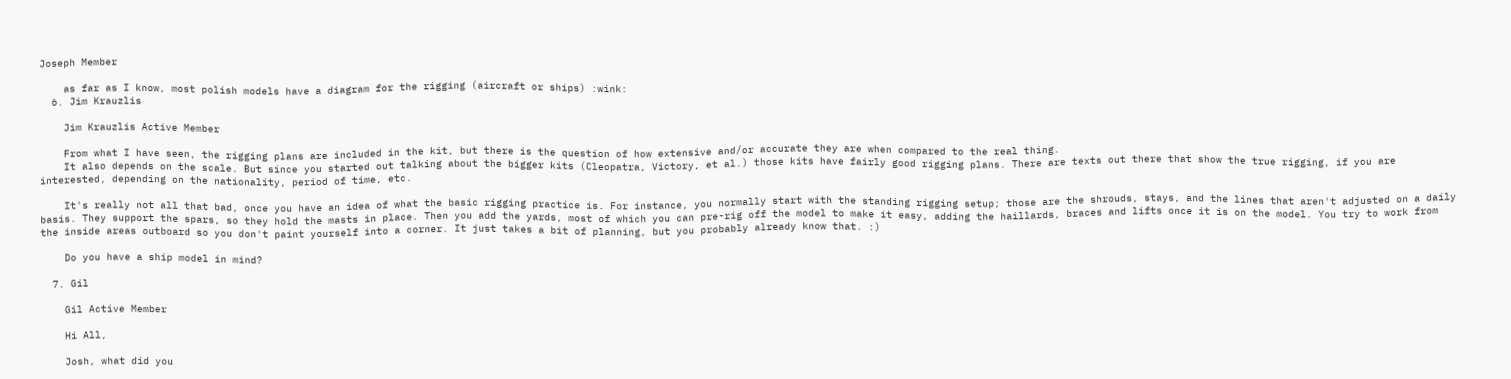Joseph Member

    as far as I know, most polish models have a diagram for the rigging (aircraft or ships) :wink:
  6. Jim Krauzlis

    Jim Krauzlis Active Member

    From what I have seen, the rigging plans are included in the kit, but there is the question of how extensive and/or accurate they are when compared to the real thing.
    It also depends on the scale. But since you started out talking about the bigger kits (Cleopatra, Victory, et al.) those kits have fairly good rigging plans. There are texts out there that show the true rigging, if you are interested, depending on the nationality, period of time, etc.

    It's really not all that bad, once you have an idea of what the basic rigging practice is. For instance, you normally start with the standing rigging setup; those are the shrouds, stays, and the lines that aren't adjusted on a daily basis. They support the spars, so they hold the masts in place. Then you add the yards, most of which you can pre-rig off the model to make it easy, adding the haillards, braces and lifts once it is on the model. You try to work from the inside areas outboard so you don't paint yourself into a corner. It just takes a bit of planning, but you probably already know that. :)

    Do you have a ship model in mind?

  7. Gil

    Gil Active Member

    Hi All,

    Josh, what did you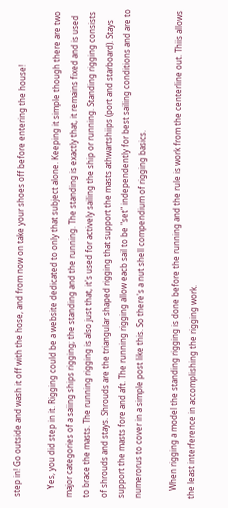step in! Go outside and wash it off with the hose, and from now on take your shoes off before entering the house!

    Yes, you did step in it. Rigging could be a website dedicated to only that subject alone. Keeping it simple though there are two major categories of a saiing ships rigging; the standing and the running. The standing is exactly that, it remains fixed and is used to brace the masts. The running rigging is also just that, it's used for actively sailing the ship or running. Standing rigging consists of shrouds and stays. Shrouds are the triangular shaped rigging that support the masts athwartshiips (port and starboard). Stays support the masts fore and aft. The running rigging allow eacb sail to be "set" independently for best sailing conditions and are to numerorus to cover in a simple post like this. So there's a nut shell compendium of rigging basics.

    When rigging a model the standing rigging is done before the running and the rule is work from the centerline out. Thiis allows the least interference in accomplishing the rigging work.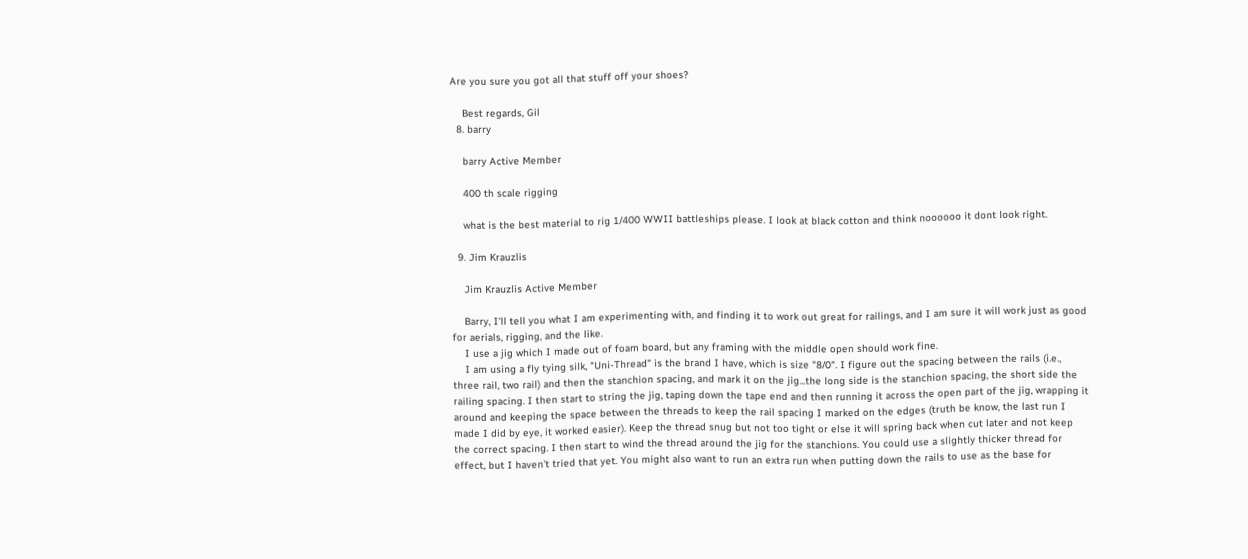Are you sure you got all that stuff off your shoes?

    Best regards, Gil
  8. barry

    barry Active Member

    400 th scale rigging

    what is the best material to rig 1/400 WWII battleships please. I look at black cotton and think noooooo it dont look right.

  9. Jim Krauzlis

    Jim Krauzlis Active Member

    Barry, I'll tell you what I am experimenting with, and finding it to work out great for railings, and I am sure it will work just as good for aerials, rigging, and the like.
    I use a jig which I made out of foam board, but any framing with the middle open should work fine.
    I am using a fly tying silk, "Uni-Thread" is the brand I have, which is size "8/0". I figure out the spacing between the rails (i.e., three rail, two rail) and then the stanchion spacing, and mark it on the jig...the long side is the stanchion spacing, the short side the railing spacing. I then start to string the jig, taping down the tape end and then running it across the open part of the jig, wrapping it around and keeping the space between the threads to keep the rail spacing I marked on the edges (truth be know, the last run I made I did by eye, it worked easier). Keep the thread snug but not too tight or else it will spring back when cut later and not keep the correct spacing. I then start to wind the thread around the jig for the stanchions. You could use a slightly thicker thread for effect, but I haven't tried that yet. You might also want to run an extra run when putting down the rails to use as the base for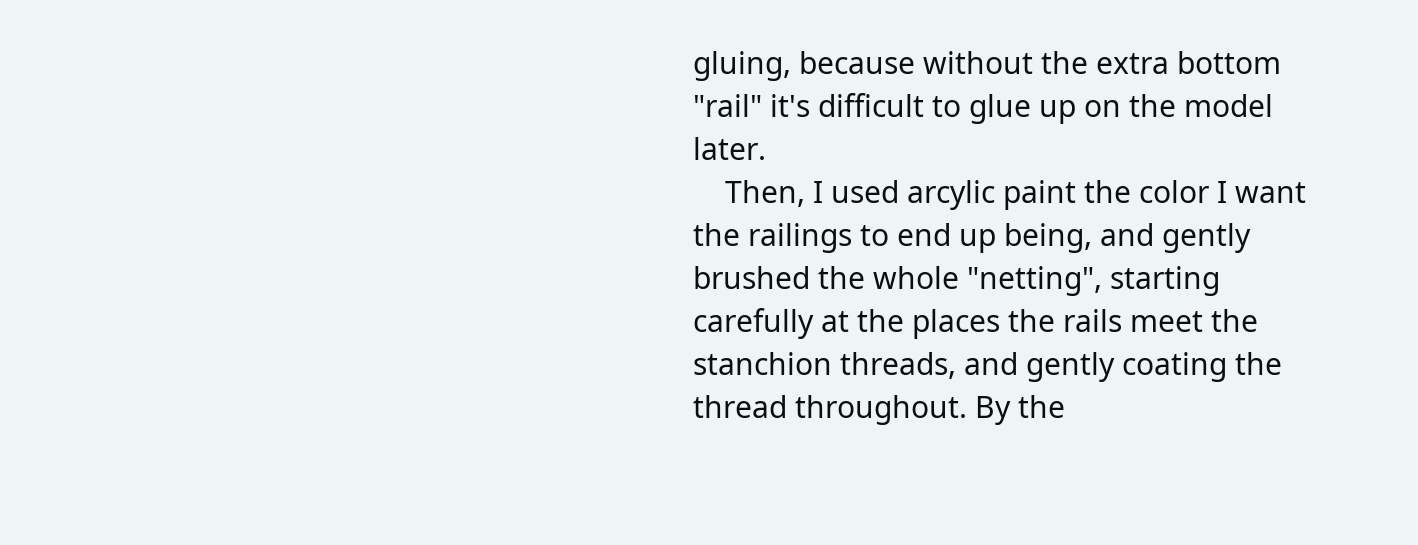gluing, because without the extra bottom "rail" it's difficult to glue up on the model later.
    Then, I used arcylic paint the color I want the railings to end up being, and gently brushed the whole "netting", starting carefully at the places the rails meet the stanchion threads, and gently coating the thread throughout. By the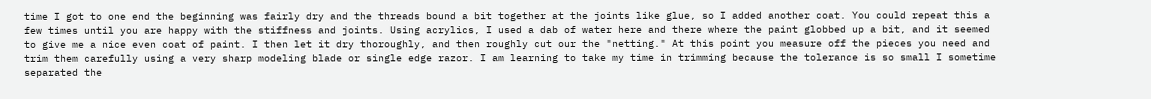time I got to one end the beginning was fairly dry and the threads bound a bit together at the joints like glue, so I added another coat. You could repeat this a few times until you are happy with the stiffness and joints. Using acrylics, I used a dab of water here and there where the paint globbed up a bit, and it seemed to give me a nice even coat of paint. I then let it dry thoroughly, and then roughly cut our the "netting." At this point you measure off the pieces you need and trim them carefully using a very sharp modeling blade or single edge razor. I am learning to take my time in trimming because the tolerance is so small I sometime separated the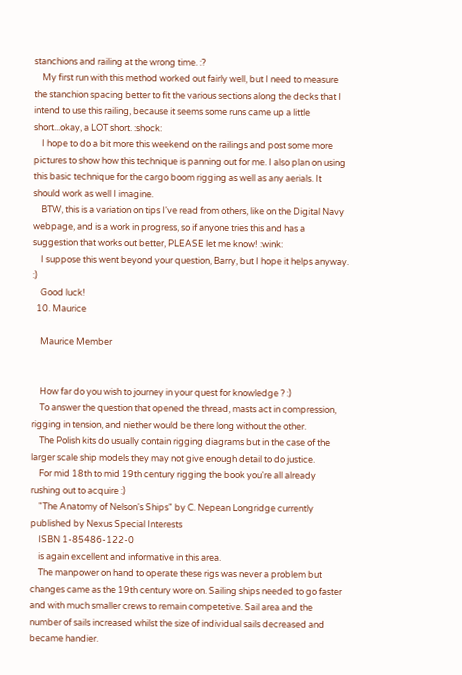stanchions and railing at the wrong time. :?
    My first run with this method worked out fairly well, but I need to measure the stanchion spacing better to fit the various sections along the decks that I intend to use this railing, because it seems some runs came up a little short...okay, a LOT short. :shock:
    I hope to do a bit more this weekend on the railings and post some more pictures to show how this technique is panning out for me. I also plan on using this basic technique for the cargo boom rigging as well as any aerials. It should work as well I imagine.
    BTW, this is a variation on tips I've read from others, like on the Digital Navy webpage, and is a work in progress, so if anyone tries this and has a suggestion that works out better, PLEASE let me know! :wink:
    I suppose this went beyond your question, Barry, but I hope it helps anyway. :)
    Good luck!
  10. Maurice

    Maurice Member


    How far do you wish to journey in your quest for knowledge ? :)
    To answer the question that opened the thread, masts act in compression, rigging in tension, and niether would be there long without the other.
    The Polish kits do usually contain rigging diagrams but in the case of the larger scale ship models they may not give enough detail to do justice.
    For mid 18th to mid 19th century rigging the book you're all already rushing out to acquire :)
    "The Anatomy of Nelson's Ships" by C. Nepean Longridge currently published by Nexus Special Interests
    ISBN 1-85486-122-0
    is again excellent and informative in this area.
    The manpower on hand to operate these rigs was never a problem but changes came as the 19th century wore on. Sailing ships needed to go faster and with much smaller crews to remain competetive. Sail area and the number of sails increased whilst the size of individual sails decreased and became handier.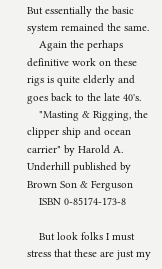But essentially the basic system remained the same.
    Again the perhaps definitive work on these rigs is quite elderly and goes back to the late 40's.
    "Masting & Rigging, the clipper ship and ocean carrier" by Harold A. Underhill published by Brown Son & Ferguson
    ISBN 0-85174-173-8

    But look folks I must stress that these are just my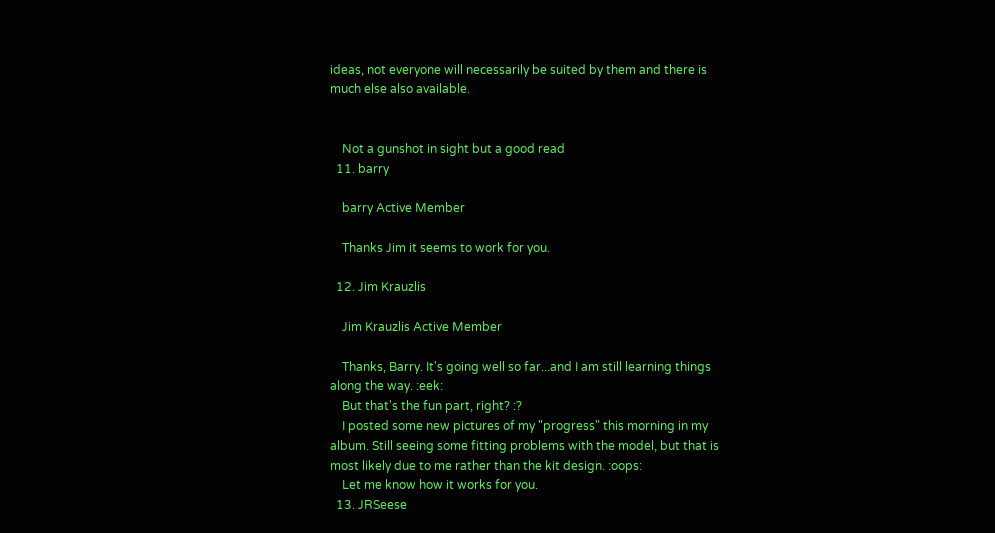ideas, not everyone will necessarily be suited by them and there is much else also available.


    Not a gunshot in sight but a good read
  11. barry

    barry Active Member

    Thanks Jim it seems to work for you.

  12. Jim Krauzlis

    Jim Krauzlis Active Member

    Thanks, Barry. It's going well so far...and I am still learning things along the way. :eek:
    But that's the fun part, right? :?
    I posted some new pictures of my "progress" this morning in my album. Still seeing some fitting problems with the model, but that is most likely due to me rather than the kit design. :oops:
    Let me know how it works for you.
  13. JRSeese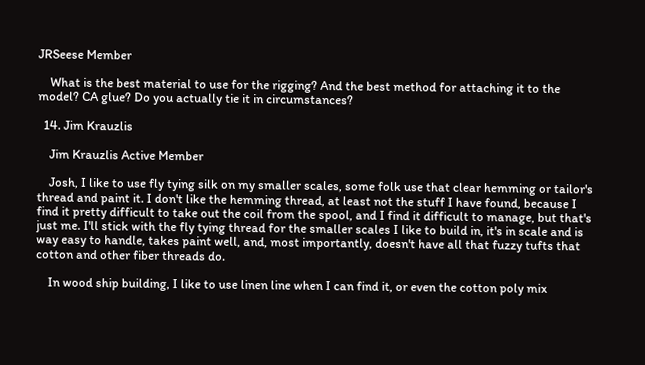JRSeese Member

    What is the best material to use for the rigging? And the best method for attaching it to the model? CA glue? Do you actually tie it in circumstances?

  14. Jim Krauzlis

    Jim Krauzlis Active Member

    Josh, I like to use fly tying silk on my smaller scales, some folk use that clear hemming or tailor's thread and paint it. I don't like the hemming thread, at least not the stuff I have found, because I find it pretty difficult to take out the coil from the spool, and I find it difficult to manage, but that's just me. I'll stick with the fly tying thread for the smaller scales I like to build in, it's in scale and is way easy to handle, takes paint well, and, most importantly, doesn't have all that fuzzy tufts that cotton and other fiber threads do.

    In wood ship building, I like to use linen line when I can find it, or even the cotton poly mix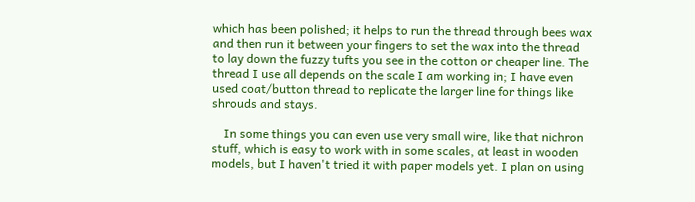which has been polished; it helps to run the thread through bees wax and then run it between your fingers to set the wax into the thread to lay down the fuzzy tufts you see in the cotton or cheaper line. The thread I use all depends on the scale I am working in; I have even used coat/button thread to replicate the larger line for things like shrouds and stays.

    In some things you can even use very small wire, like that nichron stuff, which is easy to work with in some scales, at least in wooden models, but I haven't tried it with paper models yet. I plan on using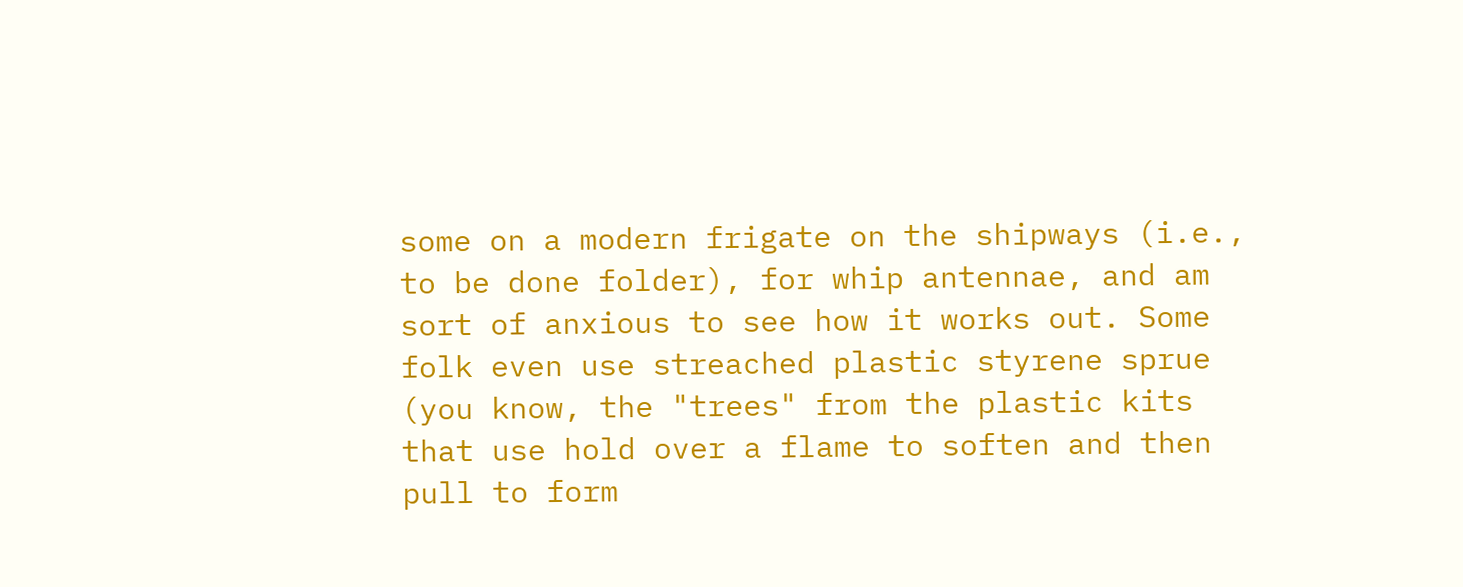some on a modern frigate on the shipways (i.e., to be done folder), for whip antennae, and am sort of anxious to see how it works out. Some folk even use streached plastic styrene sprue (you know, the "trees" from the plastic kits that use hold over a flame to soften and then pull to form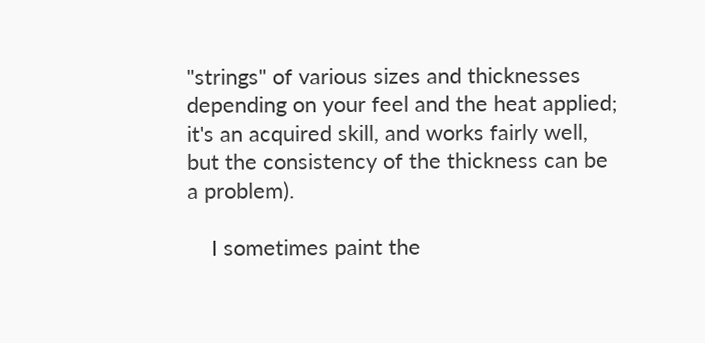"strings" of various sizes and thicknesses depending on your feel and the heat applied; it's an acquired skill, and works fairly well, but the consistency of the thickness can be a problem).

    I sometimes paint the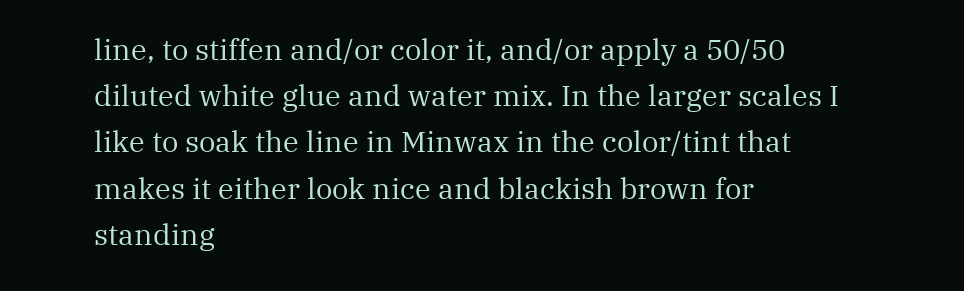line, to stiffen and/or color it, and/or apply a 50/50 diluted white glue and water mix. In the larger scales I like to soak the line in Minwax in the color/tint that makes it either look nice and blackish brown for standing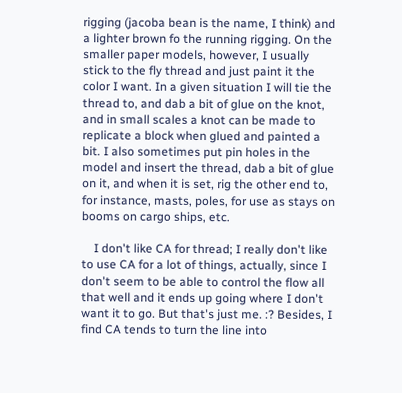rigging (jacoba bean is the name, I think) and a lighter brown fo the running rigging. On the smaller paper models, however, I usually stick to the fly thread and just paint it the color I want. In a given situation I will tie the thread to, and dab a bit of glue on the knot, and in small scales a knot can be made to replicate a block when glued and painted a bit. I also sometimes put pin holes in the model and insert the thread, dab a bit of glue on it, and when it is set, rig the other end to, for instance, masts, poles, for use as stays on booms on cargo ships, etc.

    I don't like CA for thread; I really don't like to use CA for a lot of things, actually, since I don't seem to be able to control the flow all that well and it ends up going where I don't want it to go. But that's just me. :? Besides, I find CA tends to turn the line into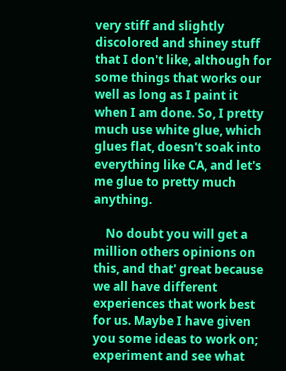very stiff and slightly discolored and shiney stuff that I don't like, although for some things that works our well as long as I paint it when I am done. So, I pretty much use white glue, which glues flat, doesn't soak into everything like CA, and let's me glue to pretty much anything.

    No doubt you will get a million others opinions on this, and that' great because we all have different experiences that work best for us. Maybe I have given you some ideas to work on; experiment and see what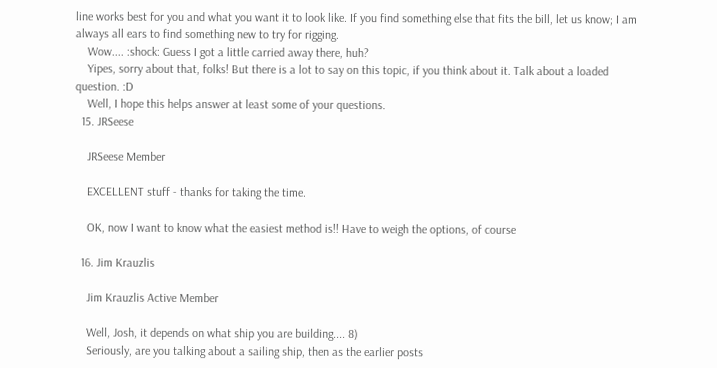line works best for you and what you want it to look like. If you find something else that fits the bill, let us know; I am always all ears to find something new to try for rigging.
    Wow.... :shock: Guess I got a little carried away there, huh?
    Yipes, sorry about that, folks! But there is a lot to say on this topic, if you think about it. Talk about a loaded question. :D
    Well, I hope this helps answer at least some of your questions.
  15. JRSeese

    JRSeese Member

    EXCELLENT stuff - thanks for taking the time.

    OK, now I want to know what the easiest method is!! Have to weigh the options, of course

  16. Jim Krauzlis

    Jim Krauzlis Active Member

    Well, Josh, it depends on what ship you are building.... 8)
    Seriously, are you talking about a sailing ship, then as the earlier posts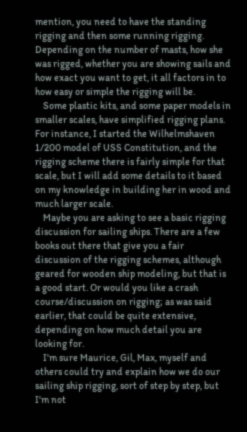mention, you need to have the standing rigging and then some running rigging. Depending on the number of masts, how she was rigged, whether you are showing sails and how exact you want to get, it all factors in to how easy or simple the rigging will be.
    Some plastic kits, and some paper models in smaller scales, have simplified rigging plans. For instance, I started the Wilhelmshaven 1/200 model of USS Constitution, and the rigging scheme there is fairly simple for that scale, but I will add some details to it based on my knowledge in building her in wood and much larger scale.
    Maybe you are asking to see a basic rigging discussion for sailing ships. There are a few books out there that give you a fair discussion of the rigging schemes, although geared for wooden ship modeling, but that is a good start. Or would you like a crash course/discussion on rigging; as was said earlier, that could be quite extensive, depending on how much detail you are looking for.
    I'm sure Maurice, Gil, Max, myself and others could try and explain how we do our sailing ship rigging, sort of step by step, but I'm not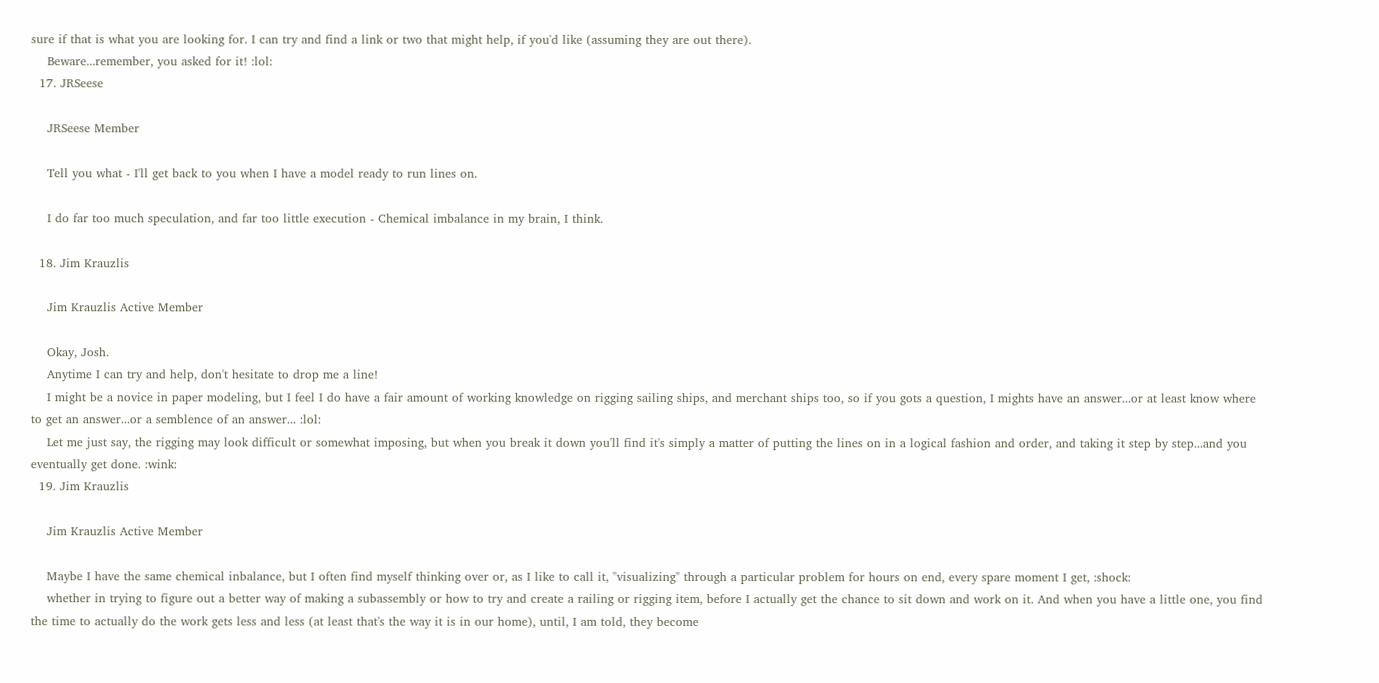sure if that is what you are looking for. I can try and find a link or two that might help, if you'd like (assuming they are out there).
    Beware...remember, you asked for it! :lol:
  17. JRSeese

    JRSeese Member

    Tell you what - I'll get back to you when I have a model ready to run lines on.

    I do far too much speculation, and far too little execution - Chemical imbalance in my brain, I think.

  18. Jim Krauzlis

    Jim Krauzlis Active Member

    Okay, Josh.
    Anytime I can try and help, don't hesitate to drop me a line!
    I might be a novice in paper modeling, but I feel I do have a fair amount of working knowledge on rigging sailing ships, and merchant ships too, so if you gots a question, I mights have an answer...or at least know where to get an answer...or a semblence of an answer... :lol:
    Let me just say, the rigging may look difficult or somewhat imposing, but when you break it down you'll find it's simply a matter of putting the lines on in a logical fashion and order, and taking it step by step...and you eventually get done. :wink:
  19. Jim Krauzlis

    Jim Krauzlis Active Member

    Maybe I have the same chemical inbalance, but I often find myself thinking over or, as I like to call it, "visualizing" through a particular problem for hours on end, every spare moment I get, :shock:
    whether in trying to figure out a better way of making a subassembly or how to try and create a railing or rigging item, before I actually get the chance to sit down and work on it. And when you have a little one, you find the time to actually do the work gets less and less (at least that's the way it is in our home), until, I am told, they become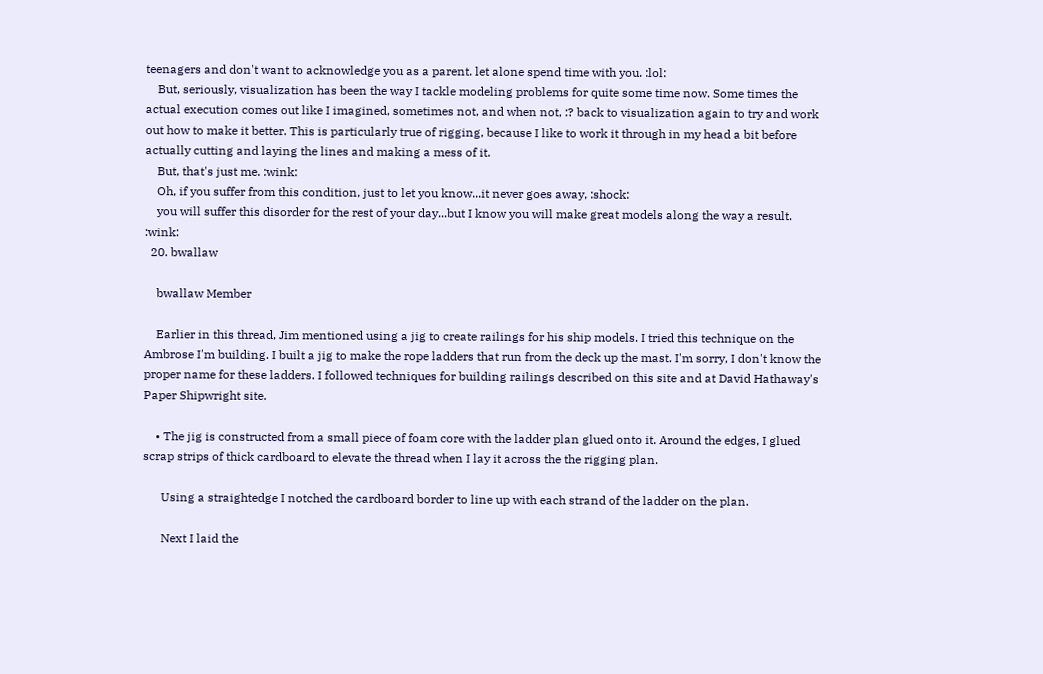teenagers and don't want to acknowledge you as a parent. let alone spend time with you. :lol:
    But, seriously, visualization has been the way I tackle modeling problems for quite some time now. Some times the actual execution comes out like I imagined, sometimes not, and when not, :? back to visualization again to try and work out how to make it better. This is particularly true of rigging, because I like to work it through in my head a bit before actually cutting and laying the lines and making a mess of it.
    But, that's just me. :wink:
    Oh, if you suffer from this condition, just to let you know...it never goes away, :shock:
    you will suffer this disorder for the rest of your day...but I know you will make great models along the way a result. :wink:
  20. bwallaw

    bwallaw Member

    Earlier in this thread, Jim mentioned using a jig to create railings for his ship models. I tried this technique on the Ambrose I'm building. I built a jig to make the rope ladders that run from the deck up the mast. I'm sorry, I don't know the proper name for these ladders. I followed techniques for building railings described on this site and at David Hathaway's Paper Shipwright site.

    • The jig is constructed from a small piece of foam core with the ladder plan glued onto it. Around the edges, I glued scrap strips of thick cardboard to elevate the thread when I lay it across the the rigging plan.

      Using a straightedge I notched the cardboard border to line up with each strand of the ladder on the plan.

      Next I laid the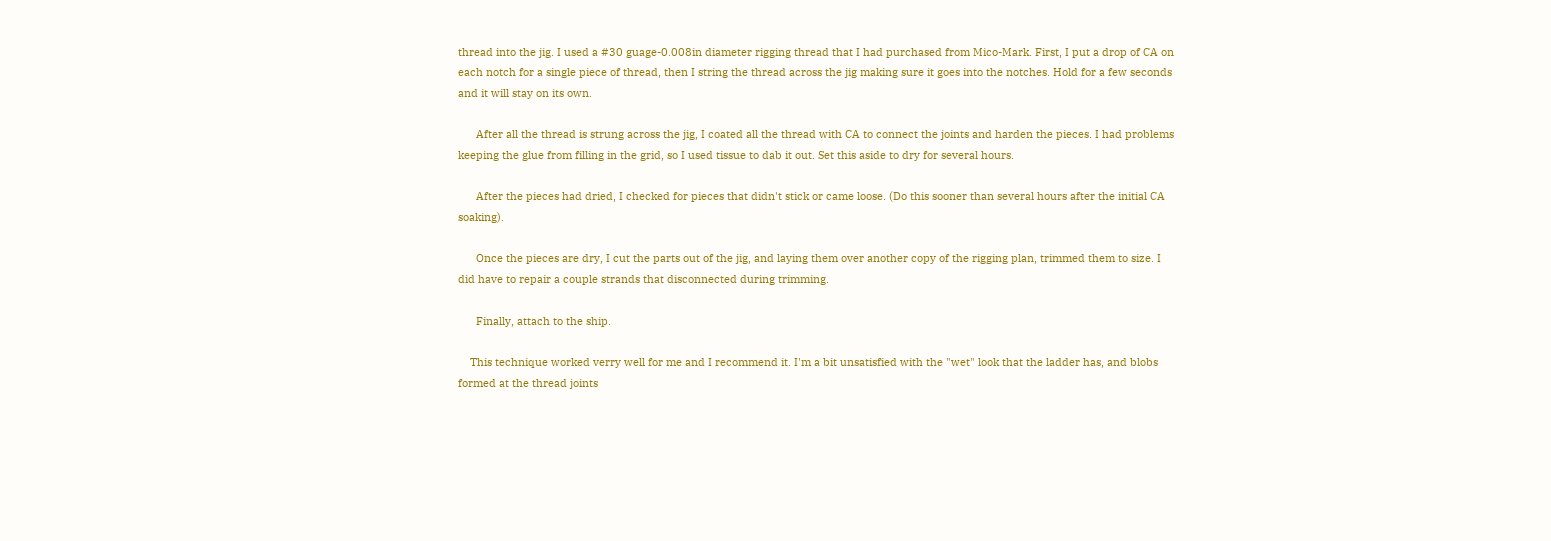thread into the jig. I used a #30 guage-0.008in diameter rigging thread that I had purchased from Mico-Mark. First, I put a drop of CA on each notch for a single piece of thread, then I string the thread across the jig making sure it goes into the notches. Hold for a few seconds and it will stay on its own.

      After all the thread is strung across the jig, I coated all the thread with CA to connect the joints and harden the pieces. I had problems keeping the glue from filling in the grid, so I used tissue to dab it out. Set this aside to dry for several hours.

      After the pieces had dried, I checked for pieces that didn't stick or came loose. (Do this sooner than several hours after the initial CA soaking).

      Once the pieces are dry, I cut the parts out of the jig, and laying them over another copy of the rigging plan, trimmed them to size. I did have to repair a couple strands that disconnected during trimming.

      Finally, attach to the ship.

    This technique worked verry well for me and I recommend it. I'm a bit unsatisfied with the "wet" look that the ladder has, and blobs formed at the thread joints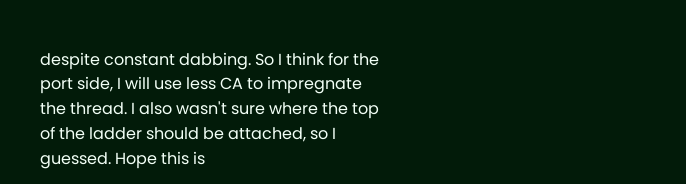despite constant dabbing. So I think for the port side, I will use less CA to impregnate the thread. I also wasn't sure where the top of the ladder should be attached, so I guessed. Hope this is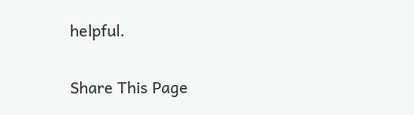helpful.

Share This Page